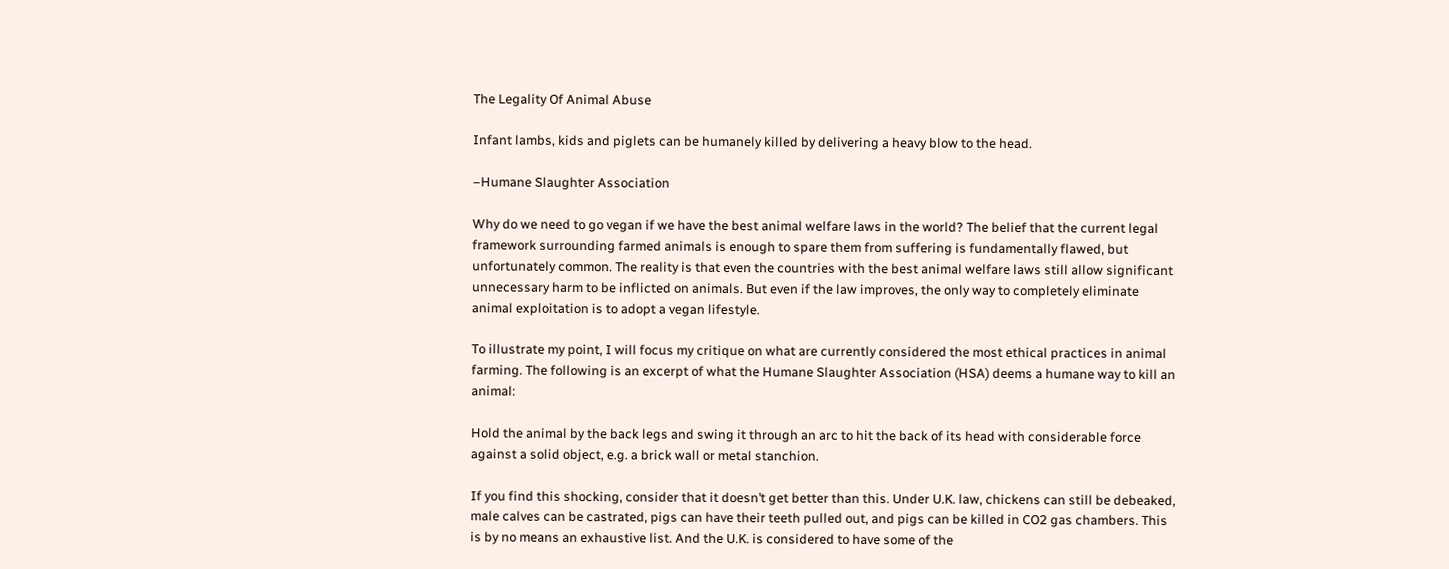The Legality Of Animal Abuse

Infant lambs, kids and piglets can be humanely killed by delivering a heavy blow to the head.

–Humane Slaughter Association

Why do we need to go vegan if we have the best animal welfare laws in the world? The belief that the current legal framework surrounding farmed animals is enough to spare them from suffering is fundamentally flawed, but unfortunately common. The reality is that even the countries with the best animal welfare laws still allow significant unnecessary harm to be inflicted on animals. But even if the law improves, the only way to completely eliminate animal exploitation is to adopt a vegan lifestyle.

To illustrate my point, I will focus my critique on what are currently considered the most ethical practices in animal farming. The following is an excerpt of what the Humane Slaughter Association (HSA) deems a humane way to kill an animal:

Hold the animal by the back legs and swing it through an arc to hit the back of its head with considerable force against a solid object, e.g. a brick wall or metal stanchion.

If you find this shocking, consider that it doesn’t get better than this. Under U.K. law, chickens can still be debeaked, male calves can be castrated, pigs can have their teeth pulled out, and pigs can be killed in CO2 gas chambers. This is by no means an exhaustive list. And the U.K. is considered to have some of the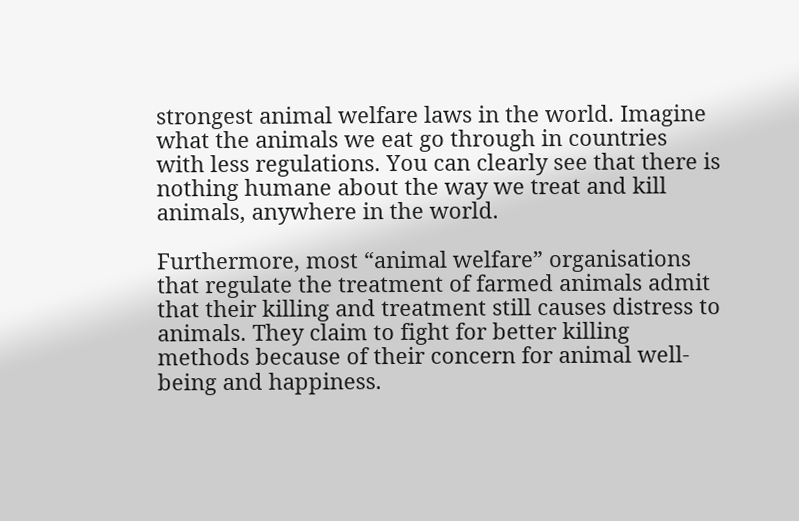strongest animal welfare laws in the world. Imagine what the animals we eat go through in countries with less regulations. You can clearly see that there is nothing humane about the way we treat and kill animals, anywhere in the world.

Furthermore, most “animal welfare” organisations that regulate the treatment of farmed animals admit that their killing and treatment still causes distress to animals. They claim to fight for better killing methods because of their concern for animal well-being and happiness.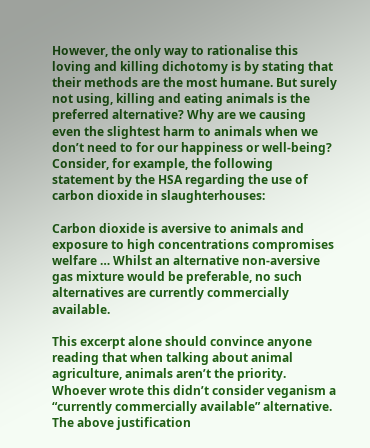However, the only way to rationalise this loving and killing dichotomy is by stating that their methods are the most humane. But surely not using, killing and eating animals is the preferred alternative? Why are we causing even the slightest harm to animals when we don’t need to for our happiness or well-being? Consider, for example, the following statement by the HSA regarding the use of carbon dioxide in slaughterhouses:

Carbon dioxide is aversive to animals and exposure to high concentrations compromises welfare … Whilst an alternative non-aversive gas mixture would be preferable, no such alternatives are currently commercially available.

This excerpt alone should convince anyone reading that when talking about animal agriculture, animals aren’t the priority. Whoever wrote this didn’t consider veganism a “currently commercially available” alternative. The above justification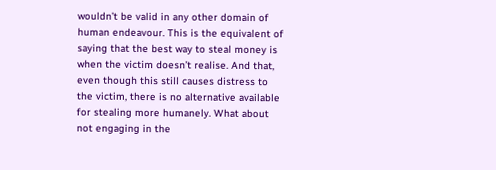wouldn’t be valid in any other domain of human endeavour. This is the equivalent of saying that the best way to steal money is when the victim doesn’t realise. And that, even though this still causes distress to the victim, there is no alternative available for stealing more humanely. What about not engaging in the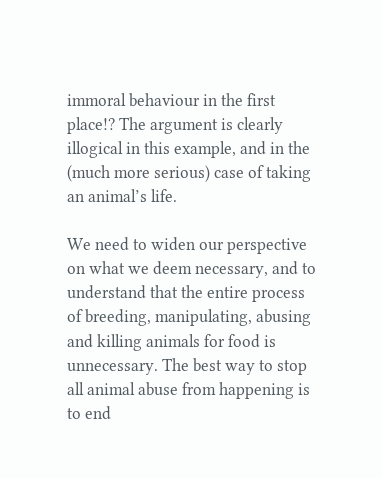immoral behaviour in the first place!? The argument is clearly illogical in this example, and in the (much more serious) case of taking an animal’s life.

We need to widen our perspective on what we deem necessary, and to understand that the entire process of breeding, manipulating, abusing and killing animals for food is unnecessary. The best way to stop all animal abuse from happening is to end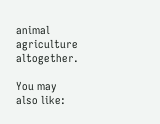animal agriculture altogether.

You may also like: